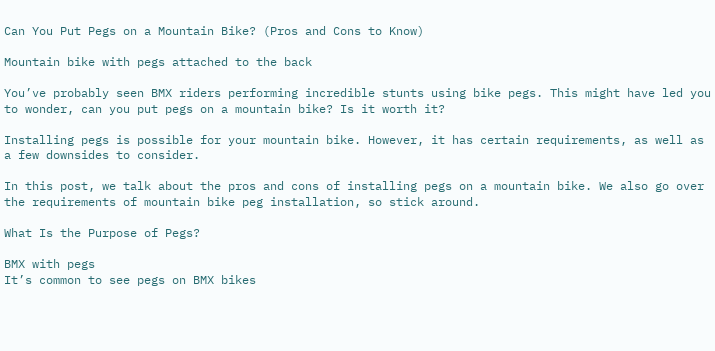Can You Put Pegs on a Mountain Bike? (Pros and Cons to Know)

Mountain bike with pegs attached to the back

You’ve probably seen BMX riders performing incredible stunts using bike pegs. This might have led you to wonder, can you put pegs on a mountain bike? Is it worth it?

Installing pegs is possible for your mountain bike. However, it has certain requirements, as well as a few downsides to consider.

In this post, we talk about the pros and cons of installing pegs on a mountain bike. We also go over the requirements of mountain bike peg installation, so stick around.

What Is the Purpose of Pegs?

BMX with pegs
It’s common to see pegs on BMX bikes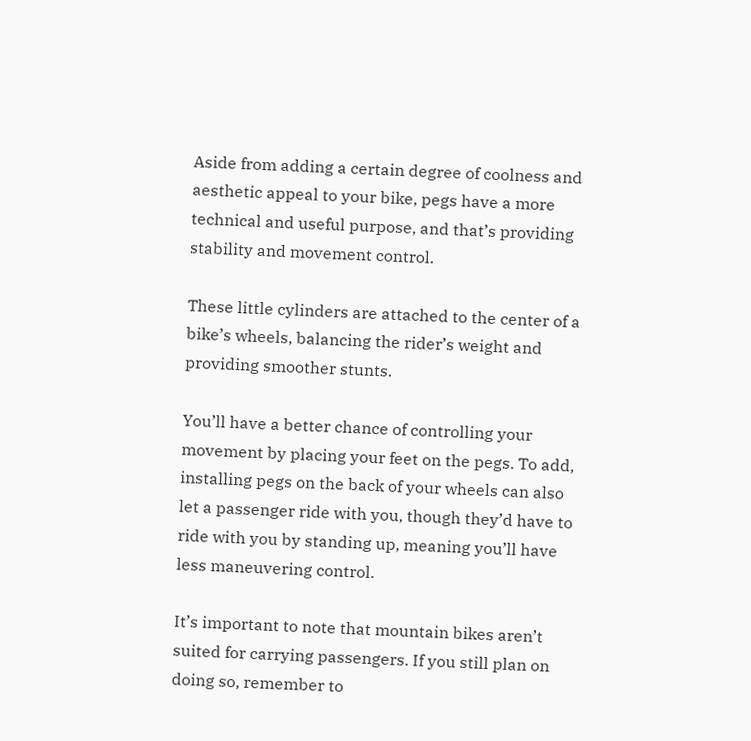Aside from adding a certain degree of coolness and aesthetic appeal to your bike, pegs have a more technical and useful purpose, and that’s providing stability and movement control.

These little cylinders are attached to the center of a bike’s wheels, balancing the rider’s weight and providing smoother stunts.

You’ll have a better chance of controlling your movement by placing your feet on the pegs. To add, installing pegs on the back of your wheels can also let a passenger ride with you, though they’d have to ride with you by standing up, meaning you’ll have less maneuvering control.

It’s important to note that mountain bikes aren’t suited for carrying passengers. If you still plan on doing so, remember to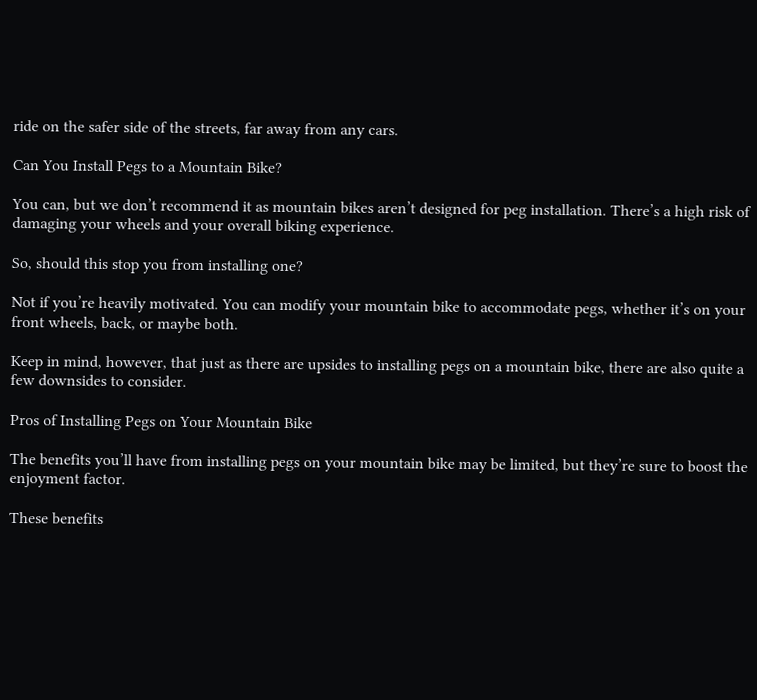ride on the safer side of the streets, far away from any cars.

Can You Install Pegs to a Mountain Bike?

You can, but we don’t recommend it as mountain bikes aren’t designed for peg installation. There’s a high risk of damaging your wheels and your overall biking experience.

So, should this stop you from installing one?

Not if you’re heavily motivated. You can modify your mountain bike to accommodate pegs, whether it’s on your front wheels, back, or maybe both.

Keep in mind, however, that just as there are upsides to installing pegs on a mountain bike, there are also quite a few downsides to consider.

Pros of Installing Pegs on Your Mountain Bike

The benefits you’ll have from installing pegs on your mountain bike may be limited, but they’re sure to boost the enjoyment factor.

These benefits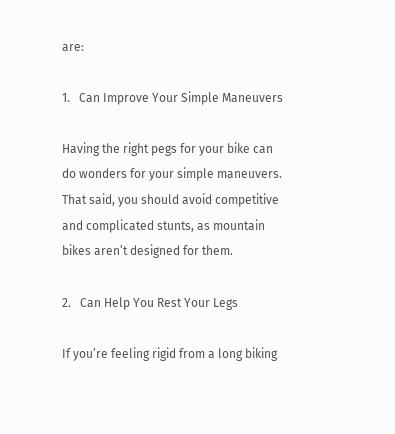are:

1.   Can Improve Your Simple Maneuvers

Having the right pegs for your bike can do wonders for your simple maneuvers. That said, you should avoid competitive and complicated stunts, as mountain bikes aren’t designed for them.

2.   Can Help You Rest Your Legs

If you’re feeling rigid from a long biking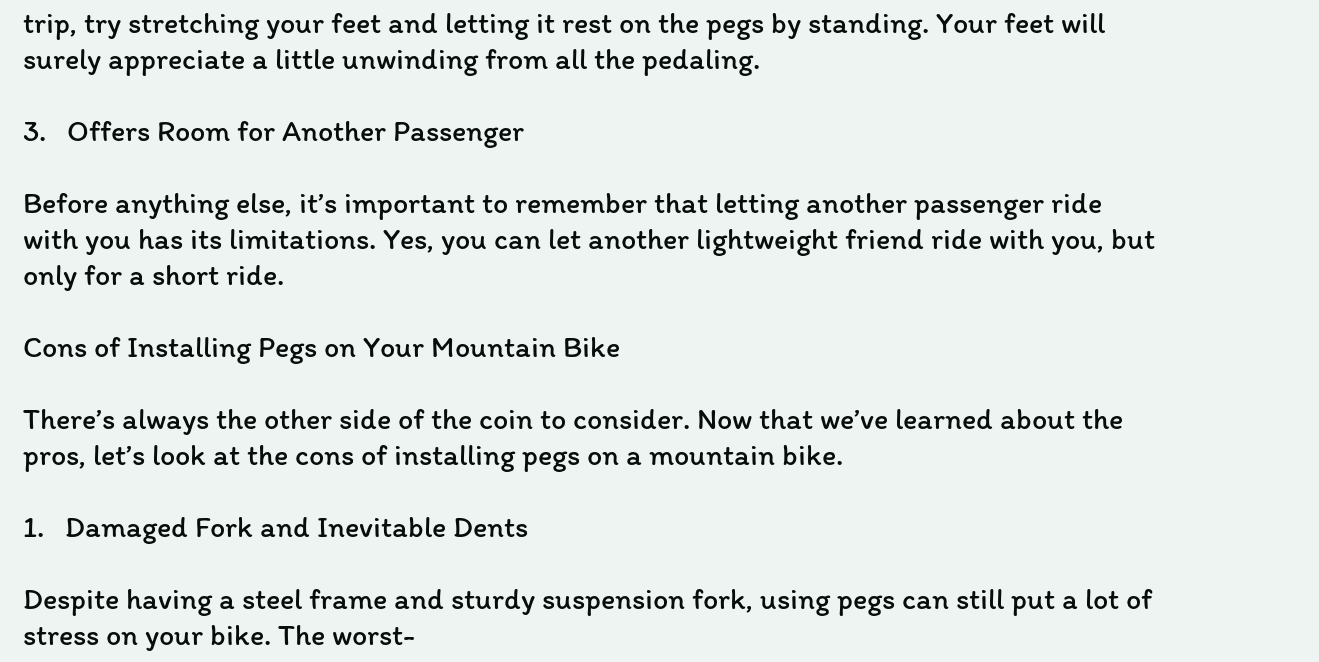trip, try stretching your feet and letting it rest on the pegs by standing. Your feet will surely appreciate a little unwinding from all the pedaling.

3.   Offers Room for Another Passenger

Before anything else, it’s important to remember that letting another passenger ride with you has its limitations. Yes, you can let another lightweight friend ride with you, but only for a short ride.

Cons of Installing Pegs on Your Mountain Bike

There’s always the other side of the coin to consider. Now that we’ve learned about the pros, let’s look at the cons of installing pegs on a mountain bike.

1.   Damaged Fork and Inevitable Dents

Despite having a steel frame and sturdy suspension fork, using pegs can still put a lot of stress on your bike. The worst-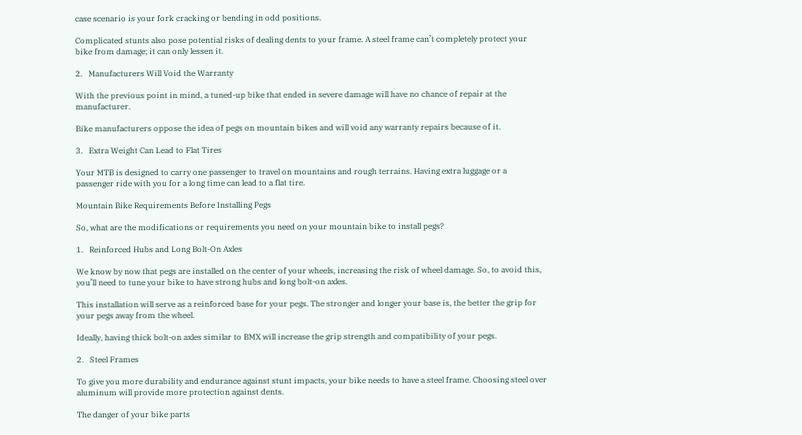case scenario is your fork cracking or bending in odd positions.

Complicated stunts also pose potential risks of dealing dents to your frame. A steel frame can’t completely protect your bike from damage; it can only lessen it.

2.   Manufacturers Will Void the Warranty

With the previous point in mind, a tuned-up bike that ended in severe damage will have no chance of repair at the manufacturer.

Bike manufacturers oppose the idea of pegs on mountain bikes and will void any warranty repairs because of it.

3.   Extra Weight Can Lead to Flat Tires

Your MTB is designed to carry one passenger to travel on mountains and rough terrains. Having extra luggage or a passenger ride with you for a long time can lead to a flat tire.

Mountain Bike Requirements Before Installing Pegs

So, what are the modifications or requirements you need on your mountain bike to install pegs?

1.   Reinforced Hubs and Long Bolt-On Axles

We know by now that pegs are installed on the center of your wheels, increasing the risk of wheel damage. So, to avoid this, you’ll need to tune your bike to have strong hubs and long bolt-on axles.

This installation will serve as a reinforced base for your pegs. The stronger and longer your base is, the better the grip for your pegs away from the wheel.

Ideally, having thick bolt-on axles similar to BMX will increase the grip strength and compatibility of your pegs.

2.   Steel Frames

To give you more durability and endurance against stunt impacts, your bike needs to have a steel frame. Choosing steel over aluminum will provide more protection against dents.

The danger of your bike parts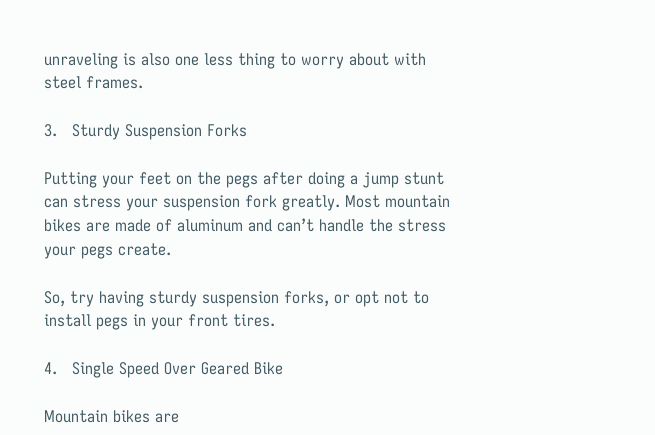unraveling is also one less thing to worry about with steel frames.

3.   Sturdy Suspension Forks

Putting your feet on the pegs after doing a jump stunt can stress your suspension fork greatly. Most mountain bikes are made of aluminum and can’t handle the stress your pegs create.

So, try having sturdy suspension forks, or opt not to install pegs in your front tires.

4.   Single Speed Over Geared Bike

Mountain bikes are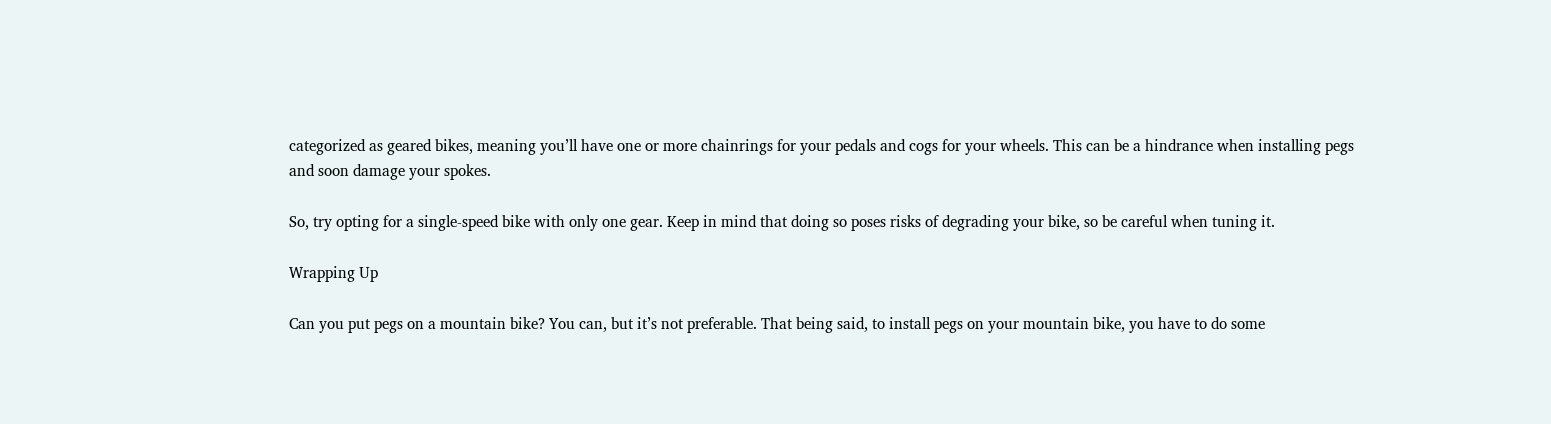categorized as geared bikes, meaning you’ll have one or more chainrings for your pedals and cogs for your wheels. This can be a hindrance when installing pegs and soon damage your spokes.

So, try opting for a single-speed bike with only one gear. Keep in mind that doing so poses risks of degrading your bike, so be careful when tuning it.

Wrapping Up

Can you put pegs on a mountain bike? You can, but it’s not preferable. That being said, to install pegs on your mountain bike, you have to do some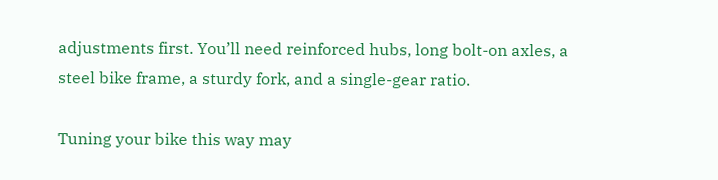adjustments first. You’ll need reinforced hubs, long bolt-on axles, a steel bike frame, a sturdy fork, and a single-gear ratio.

Tuning your bike this way may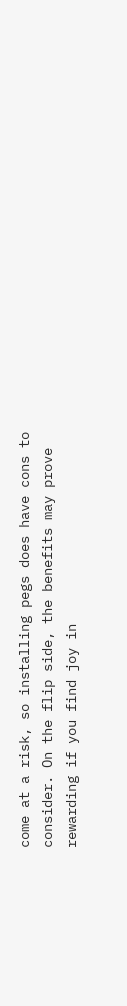come at a risk, so installing pegs does have cons to consider. On the flip side, the benefits may prove rewarding if you find joy in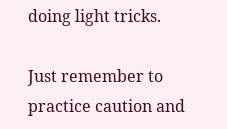doing light tricks.

Just remember to practice caution and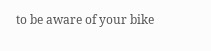to be aware of your bike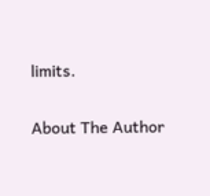limits.

About The Author